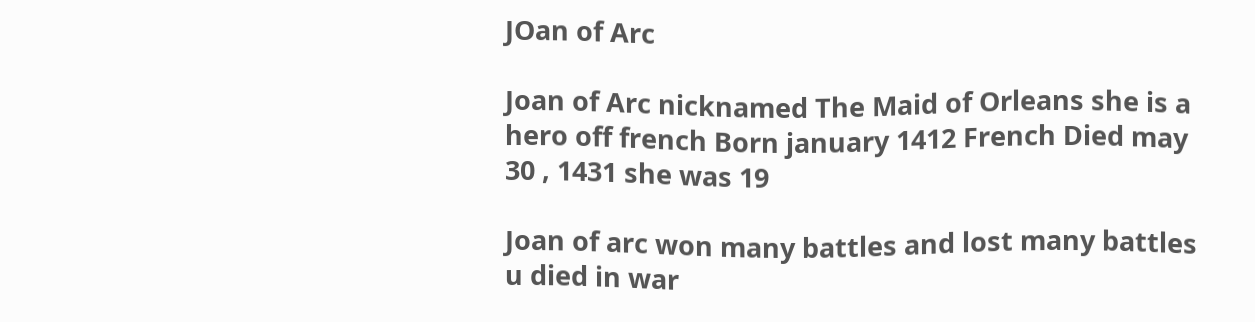JOan of Arc

Joan of Arc nicknamed The Maid of Orleans she is a hero off french Born january 1412 French Died may 30 , 1431 she was 19

Joan of arc won many battles and lost many battles u died in war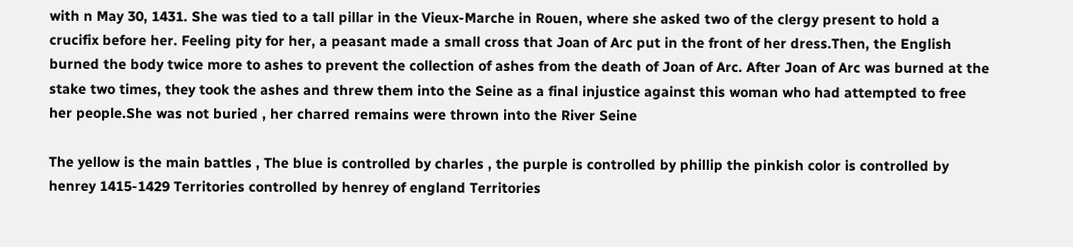with n May 30, 1431. She was tied to a tall pillar in the Vieux-Marche in Rouen, where she asked two of the clergy present to hold a crucifix before her. Feeling pity for her, a peasant made a small cross that Joan of Arc put in the front of her dress.Then, the English burned the body twice more to ashes to prevent the collection of ashes from the death of Joan of Arc. After Joan of Arc was burned at the stake two times, they took the ashes and threw them into the Seine as a final injustice against this woman who had attempted to free her people.She was not buried , her charred remains were thrown into the River Seine

The yellow is the main battles , The blue is controlled by charles , the purple is controlled by phillip the pinkish color is controlled by henrey 1415-1429 Territories controlled by henrey of england Territories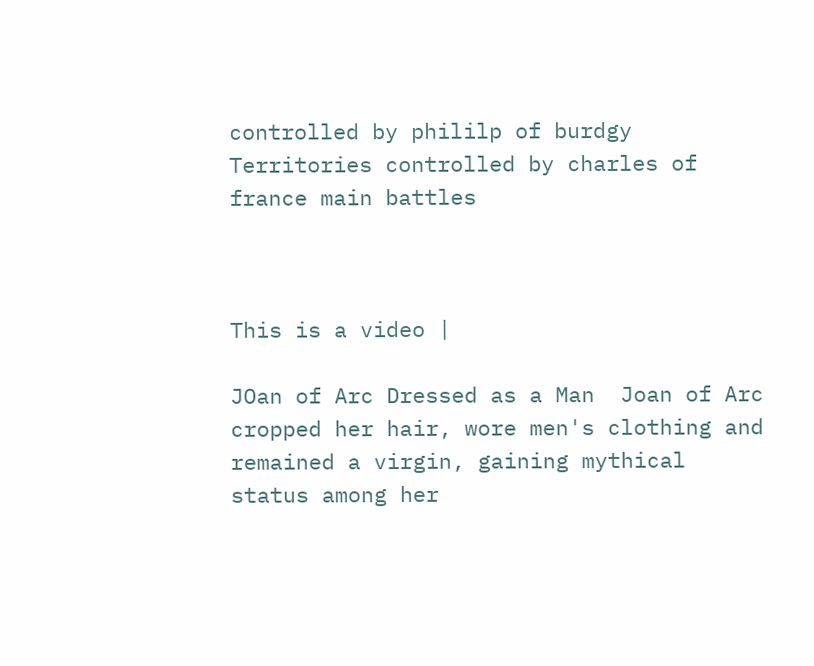controlled by phililp of burdgy Territories controlled by charles of france main battles



This is a video |

JOan of Arc Dressed as a Man  Joan of Arc cropped her hair, wore men's clothing and remained a virgin, gaining mythical status among her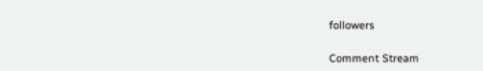followers

Comment Stream